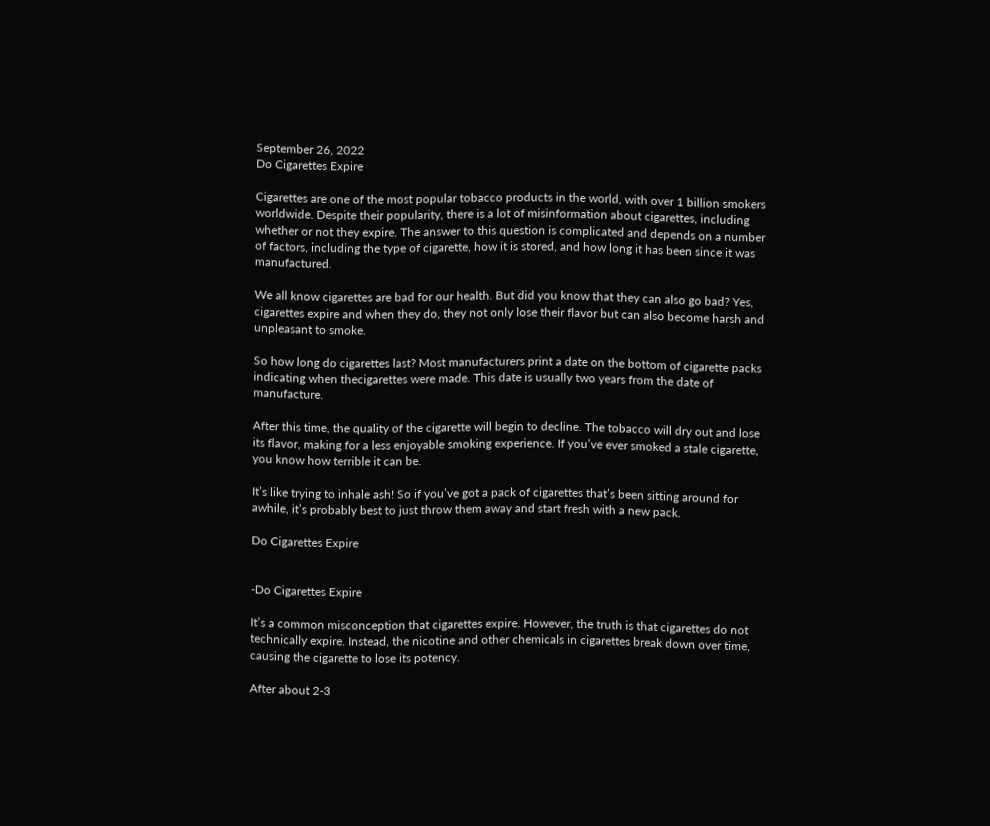September 26, 2022
Do Cigarettes Expire

Cigarettes are one of the most popular tobacco products in the world, with over 1 billion smokers worldwide. Despite their popularity, there is a lot of misinformation about cigarettes, including whether or not they expire. The answer to this question is complicated and depends on a number of factors, including the type of cigarette, how it is stored, and how long it has been since it was manufactured.

We all know cigarettes are bad for our health. But did you know that they can also go bad? Yes, cigarettes expire and when they do, they not only lose their flavor but can also become harsh and unpleasant to smoke.

So how long do cigarettes last? Most manufacturers print a date on the bottom of cigarette packs indicating when thecigarettes were made. This date is usually two years from the date of manufacture.

After this time, the quality of the cigarette will begin to decline. The tobacco will dry out and lose its flavor, making for a less enjoyable smoking experience. If you’ve ever smoked a stale cigarette, you know how terrible it can be.

It’s like trying to inhale ash! So if you’ve got a pack of cigarettes that’s been sitting around for awhile, it’s probably best to just throw them away and start fresh with a new pack.

Do Cigarettes Expire


-Do Cigarettes Expire

It’s a common misconception that cigarettes expire. However, the truth is that cigarettes do not technically expire. Instead, the nicotine and other chemicals in cigarettes break down over time, causing the cigarette to lose its potency.

After about 2-3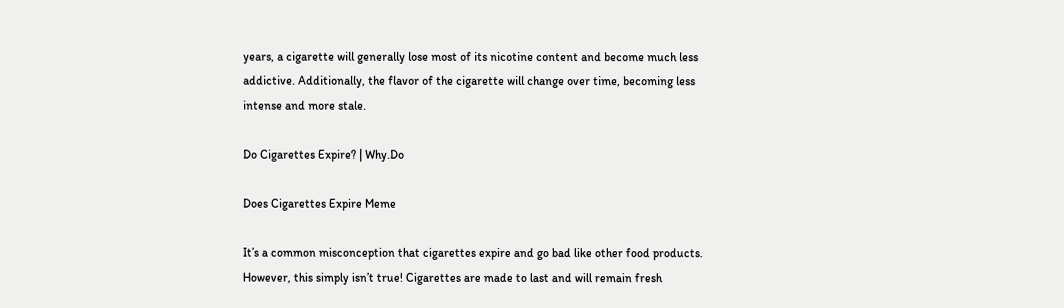years, a cigarette will generally lose most of its nicotine content and become much less addictive. Additionally, the flavor of the cigarette will change over time, becoming less intense and more stale.

Do Cigarettes Expire? | Why.Do

Does Cigarettes Expire Meme

It’s a common misconception that cigarettes expire and go bad like other food products. However, this simply isn’t true! Cigarettes are made to last and will remain fresh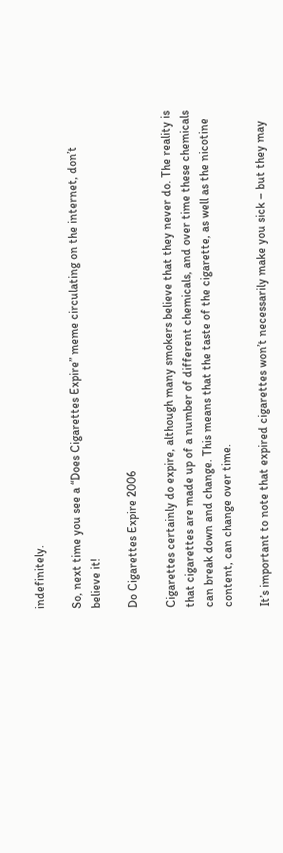indefinitely.

So, next time you see a “Does Cigarettes Expire” meme circulating on the internet, don’t believe it!

Do Cigarettes Expire 2006

Cigarettes certainly do expire, although many smokers believe that they never do. The reality is that cigarettes are made up of a number of different chemicals, and over time these chemicals can break down and change. This means that the taste of the cigarette, as well as the nicotine content, can change over time.

It’s important to note that expired cigarettes won’t necessarily make you sick – but they may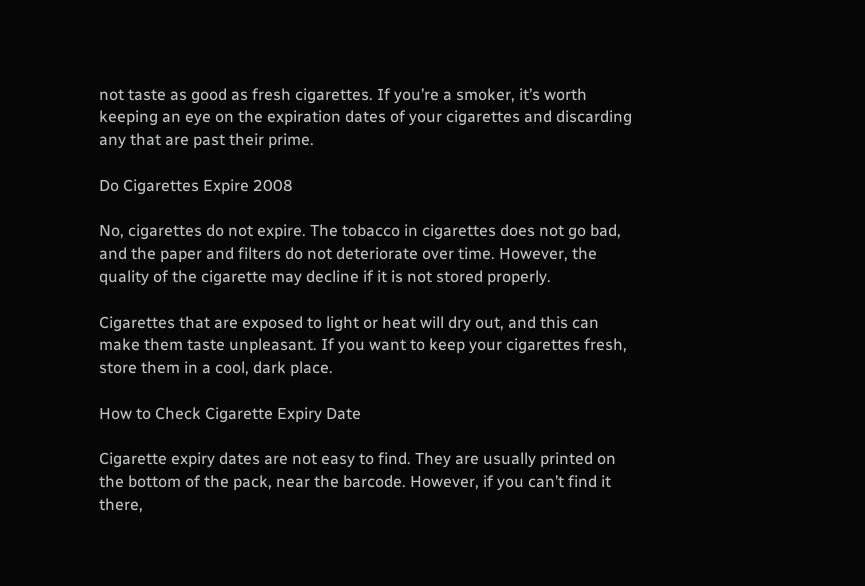not taste as good as fresh cigarettes. If you’re a smoker, it’s worth keeping an eye on the expiration dates of your cigarettes and discarding any that are past their prime.

Do Cigarettes Expire 2008

No, cigarettes do not expire. The tobacco in cigarettes does not go bad, and the paper and filters do not deteriorate over time. However, the quality of the cigarette may decline if it is not stored properly.

Cigarettes that are exposed to light or heat will dry out, and this can make them taste unpleasant. If you want to keep your cigarettes fresh, store them in a cool, dark place.

How to Check Cigarette Expiry Date

Cigarette expiry dates are not easy to find. They are usually printed on the bottom of the pack, near the barcode. However, if you can’t find it there,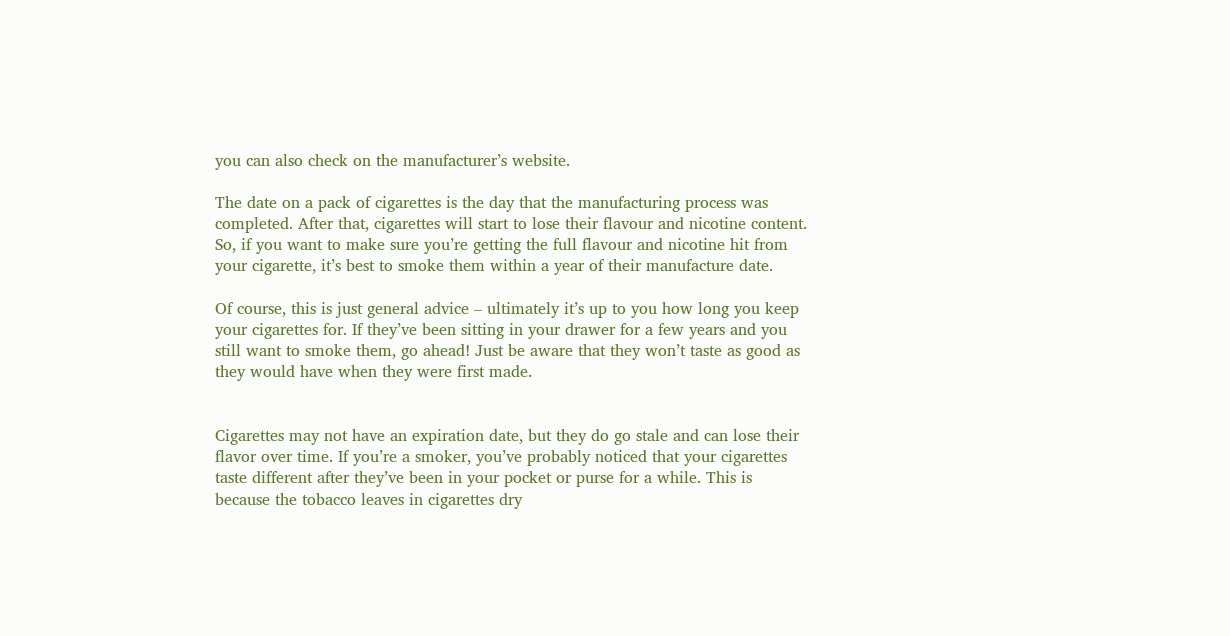you can also check on the manufacturer’s website.

The date on a pack of cigarettes is the day that the manufacturing process was completed. After that, cigarettes will start to lose their flavour and nicotine content. So, if you want to make sure you’re getting the full flavour and nicotine hit from your cigarette, it’s best to smoke them within a year of their manufacture date.

Of course, this is just general advice – ultimately it’s up to you how long you keep your cigarettes for. If they’ve been sitting in your drawer for a few years and you still want to smoke them, go ahead! Just be aware that they won’t taste as good as they would have when they were first made.


Cigarettes may not have an expiration date, but they do go stale and can lose their flavor over time. If you’re a smoker, you’ve probably noticed that your cigarettes taste different after they’ve been in your pocket or purse for a while. This is because the tobacco leaves in cigarettes dry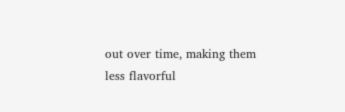out over time, making them less flavorful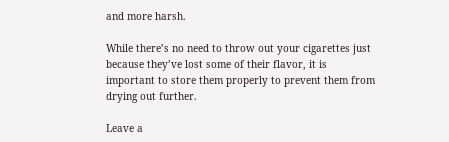and more harsh.

While there’s no need to throw out your cigarettes just because they’ve lost some of their flavor, it is important to store them properly to prevent them from drying out further.

Leave a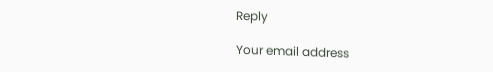Reply

Your email address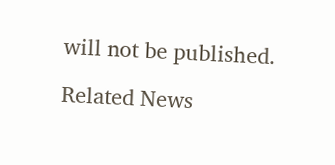will not be published.

Related News